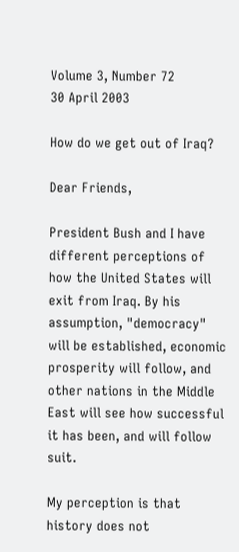Volume 3, Number 72
30 April 2003

How do we get out of Iraq?

Dear Friends,

President Bush and I have different perceptions of how the United States will exit from Iraq. By his assumption, "democracy" will be established, economic prosperity will follow, and other nations in the Middle East will see how successful it has been, and will follow suit.

My perception is that history does not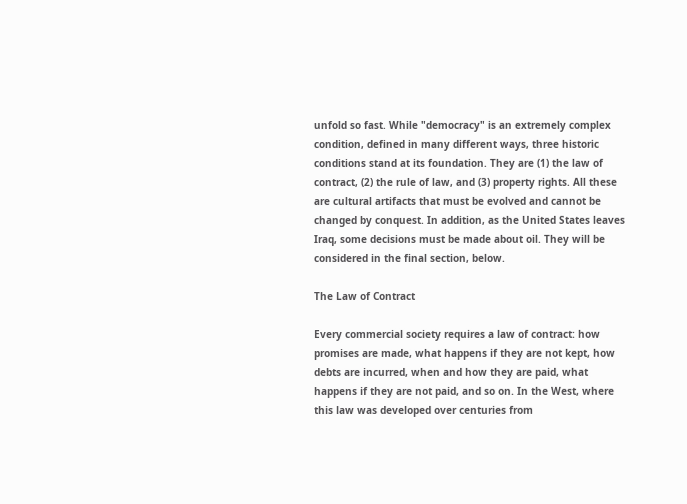unfold so fast. While "democracy" is an extremely complex condition, defined in many different ways, three historic conditions stand at its foundation. They are (1) the law of contract, (2) the rule of law, and (3) property rights. All these are cultural artifacts that must be evolved and cannot be changed by conquest. In addition, as the United States leaves Iraq, some decisions must be made about oil. They will be considered in the final section, below.

The Law of Contract

Every commercial society requires a law of contract: how promises are made, what happens if they are not kept, how debts are incurred, when and how they are paid, what happens if they are not paid, and so on. In the West, where this law was developed over centuries from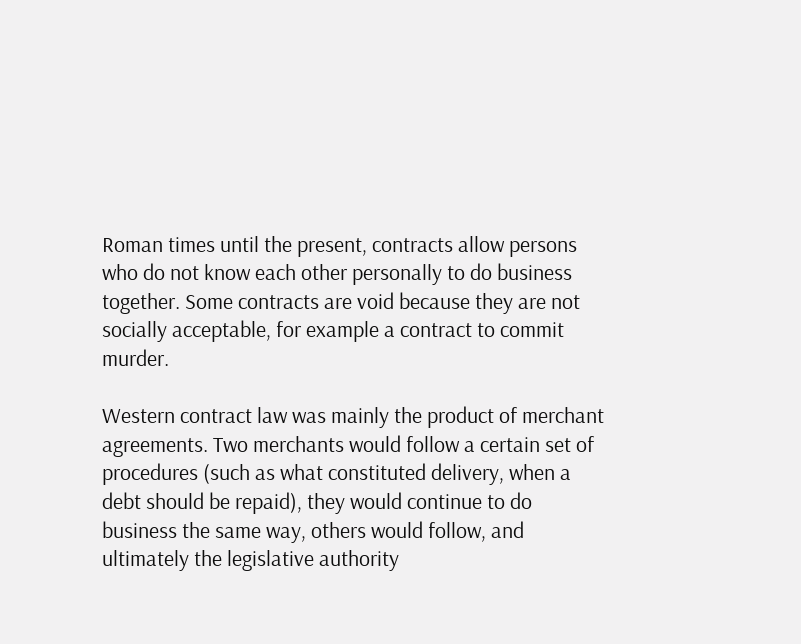Roman times until the present, contracts allow persons who do not know each other personally to do business together. Some contracts are void because they are not socially acceptable, for example a contract to commit murder.

Western contract law was mainly the product of merchant agreements. Two merchants would follow a certain set of procedures (such as what constituted delivery, when a debt should be repaid), they would continue to do business the same way, others would follow, and ultimately the legislative authority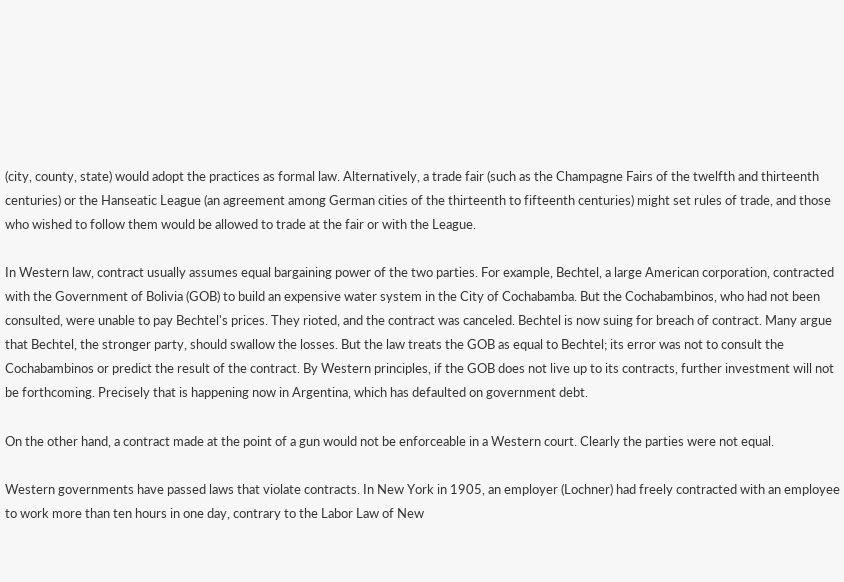(city, county, state) would adopt the practices as formal law. Alternatively, a trade fair (such as the Champagne Fairs of the twelfth and thirteenth centuries) or the Hanseatic League (an agreement among German cities of the thirteenth to fifteenth centuries) might set rules of trade, and those who wished to follow them would be allowed to trade at the fair or with the League.

In Western law, contract usually assumes equal bargaining power of the two parties. For example, Bechtel, a large American corporation, contracted with the Government of Bolivia (GOB) to build an expensive water system in the City of Cochabamba. But the Cochabambinos, who had not been consulted, were unable to pay Bechtel's prices. They rioted, and the contract was canceled. Bechtel is now suing for breach of contract. Many argue that Bechtel, the stronger party, should swallow the losses. But the law treats the GOB as equal to Bechtel; its error was not to consult the Cochabambinos or predict the result of the contract. By Western principles, if the GOB does not live up to its contracts, further investment will not be forthcoming. Precisely that is happening now in Argentina, which has defaulted on government debt.

On the other hand, a contract made at the point of a gun would not be enforceable in a Western court. Clearly the parties were not equal.

Western governments have passed laws that violate contracts. In New York in 1905, an employer (Lochner) had freely contracted with an employee to work more than ten hours in one day, contrary to the Labor Law of New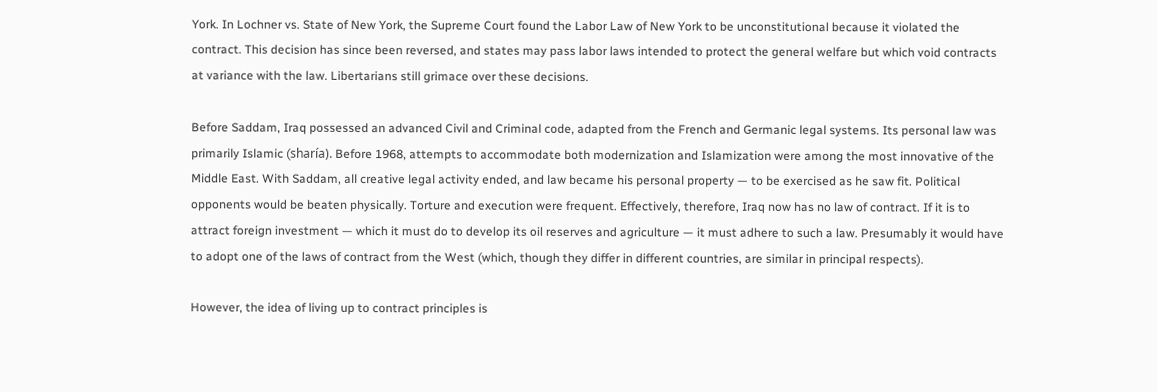York. In Lochner vs. State of New York, the Supreme Court found the Labor Law of New York to be unconstitutional because it violated the contract. This decision has since been reversed, and states may pass labor laws intended to protect the general welfare but which void contracts at variance with the law. Libertarians still grimace over these decisions.

Before Saddam, Iraq possessed an advanced Civil and Criminal code, adapted from the French and Germanic legal systems. Its personal law was primarily Islamic (sharía). Before 1968, attempts to accommodate both modernization and Islamization were among the most innovative of the Middle East. With Saddam, all creative legal activity ended, and law became his personal property — to be exercised as he saw fit. Political opponents would be beaten physically. Torture and execution were frequent. Effectively, therefore, Iraq now has no law of contract. If it is to attract foreign investment — which it must do to develop its oil reserves and agriculture — it must adhere to such a law. Presumably it would have to adopt one of the laws of contract from the West (which, though they differ in different countries, are similar in principal respects).

However, the idea of living up to contract principles is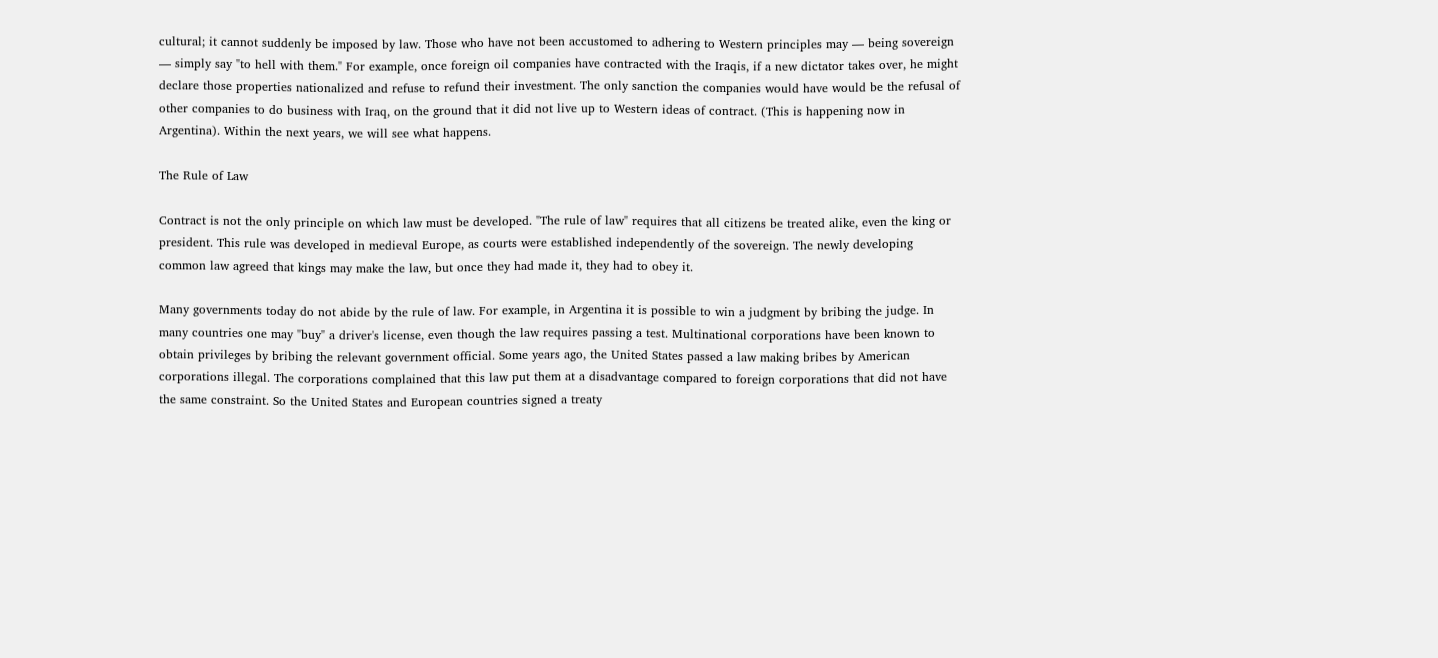cultural; it cannot suddenly be imposed by law. Those who have not been accustomed to adhering to Western principles may — being sovereign — simply say "to hell with them." For example, once foreign oil companies have contracted with the Iraqis, if a new dictator takes over, he might declare those properties nationalized and refuse to refund their investment. The only sanction the companies would have would be the refusal of other companies to do business with Iraq, on the ground that it did not live up to Western ideas of contract. (This is happening now in Argentina). Within the next years, we will see what happens.

The Rule of Law

Contract is not the only principle on which law must be developed. "The rule of law" requires that all citizens be treated alike, even the king or president. This rule was developed in medieval Europe, as courts were established independently of the sovereign. The newly developing common law agreed that kings may make the law, but once they had made it, they had to obey it.

Many governments today do not abide by the rule of law. For example, in Argentina it is possible to win a judgment by bribing the judge. In many countries one may "buy" a driver's license, even though the law requires passing a test. Multinational corporations have been known to obtain privileges by bribing the relevant government official. Some years ago, the United States passed a law making bribes by American corporations illegal. The corporations complained that this law put them at a disadvantage compared to foreign corporations that did not have the same constraint. So the United States and European countries signed a treaty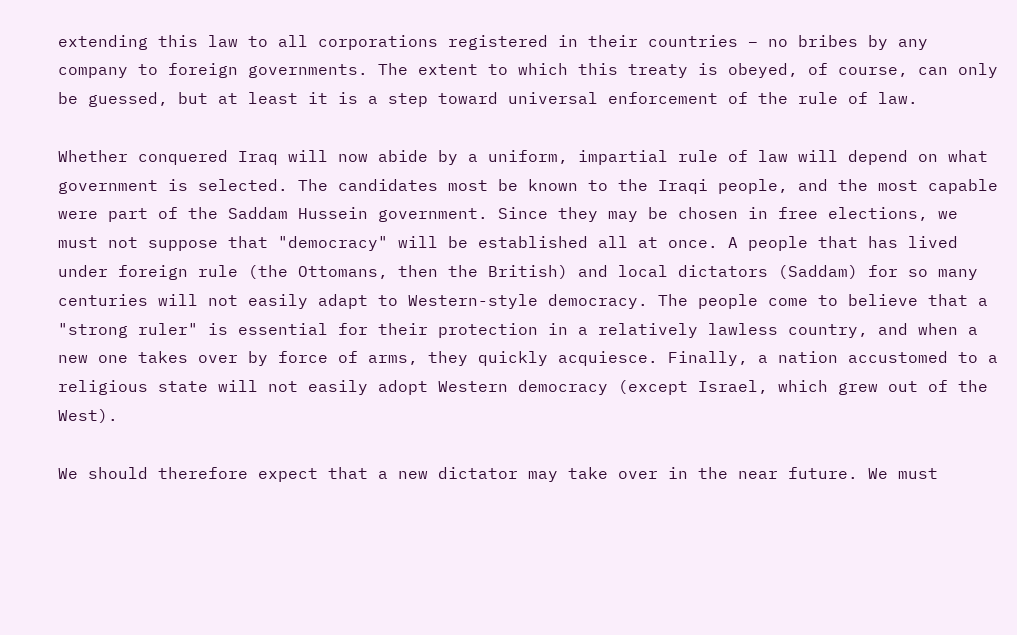extending this law to all corporations registered in their countries – no bribes by any company to foreign governments. The extent to which this treaty is obeyed, of course, can only be guessed, but at least it is a step toward universal enforcement of the rule of law.

Whether conquered Iraq will now abide by a uniform, impartial rule of law will depend on what government is selected. The candidates most be known to the Iraqi people, and the most capable were part of the Saddam Hussein government. Since they may be chosen in free elections, we must not suppose that "democracy" will be established all at once. A people that has lived under foreign rule (the Ottomans, then the British) and local dictators (Saddam) for so many centuries will not easily adapt to Western-style democracy. The people come to believe that a "strong ruler" is essential for their protection in a relatively lawless country, and when a new one takes over by force of arms, they quickly acquiesce. Finally, a nation accustomed to a religious state will not easily adopt Western democracy (except Israel, which grew out of the West).

We should therefore expect that a new dictator may take over in the near future. We must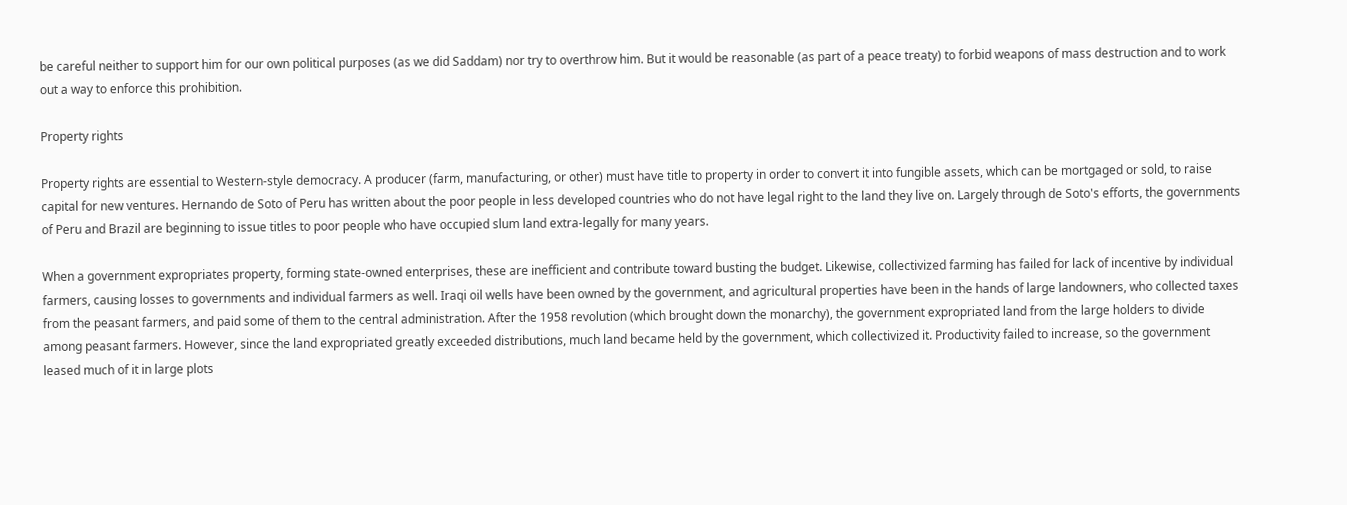be careful neither to support him for our own political purposes (as we did Saddam) nor try to overthrow him. But it would be reasonable (as part of a peace treaty) to forbid weapons of mass destruction and to work out a way to enforce this prohibition.

Property rights

Property rights are essential to Western-style democracy. A producer (farm, manufacturing, or other) must have title to property in order to convert it into fungible assets, which can be mortgaged or sold, to raise capital for new ventures. Hernando de Soto of Peru has written about the poor people in less developed countries who do not have legal right to the land they live on. Largely through de Soto's efforts, the governments of Peru and Brazil are beginning to issue titles to poor people who have occupied slum land extra-legally for many years.

When a government expropriates property, forming state-owned enterprises, these are inefficient and contribute toward busting the budget. Likewise, collectivized farming has failed for lack of incentive by individual farmers, causing losses to governments and individual farmers as well. Iraqi oil wells have been owned by the government, and agricultural properties have been in the hands of large landowners, who collected taxes from the peasant farmers, and paid some of them to the central administration. After the 1958 revolution (which brought down the monarchy), the government expropriated land from the large holders to divide among peasant farmers. However, since the land expropriated greatly exceeded distributions, much land became held by the government, which collectivized it. Productivity failed to increase, so the government leased much of it in large plots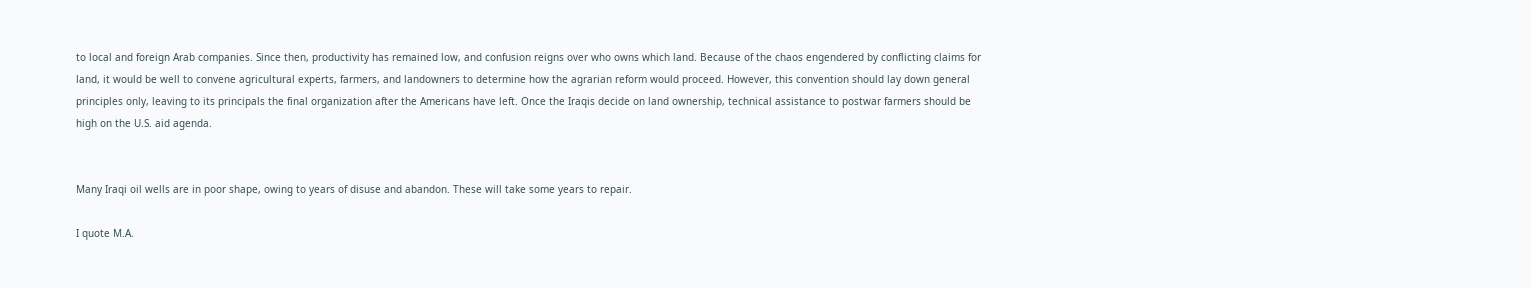to local and foreign Arab companies. Since then, productivity has remained low, and confusion reigns over who owns which land. Because of the chaos engendered by conflicting claims for land, it would be well to convene agricultural experts, farmers, and landowners to determine how the agrarian reform would proceed. However, this convention should lay down general principles only, leaving to its principals the final organization after the Americans have left. Once the Iraqis decide on land ownership, technical assistance to postwar farmers should be high on the U.S. aid agenda.


Many Iraqi oil wells are in poor shape, owing to years of disuse and abandon. These will take some years to repair.

I quote M.A.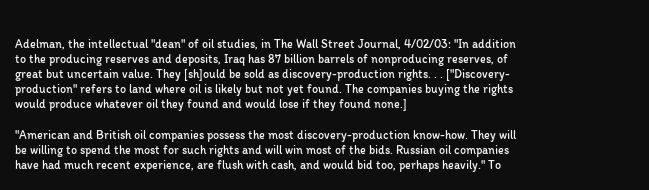Adelman, the intellectual "dean" of oil studies, in The Wall Street Journal, 4/02/03: "In addition to the producing reserves and deposits, Iraq has 87 billion barrels of nonproducing reserves, of great but uncertain value. They [sh]ould be sold as discovery-production rights. . . ["Discovery-production" refers to land where oil is likely but not yet found. The companies buying the rights would produce whatever oil they found and would lose if they found none.]

"American and British oil companies possess the most discovery-production know-how. They will be willing to spend the most for such rights and will win most of the bids. Russian oil companies have had much recent experience, are flush with cash, and would bid too, perhaps heavily." To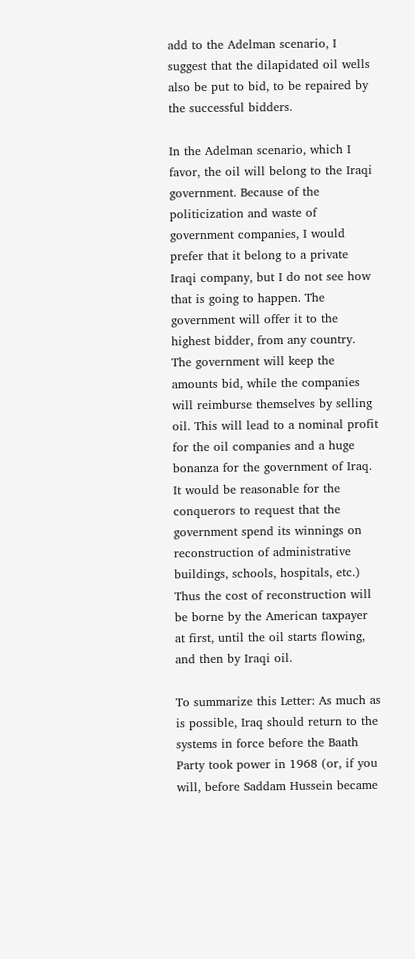add to the Adelman scenario, I suggest that the dilapidated oil wells also be put to bid, to be repaired by the successful bidders.

In the Adelman scenario, which I favor, the oil will belong to the Iraqi government. Because of the politicization and waste of government companies, I would prefer that it belong to a private Iraqi company, but I do not see how that is going to happen. The government will offer it to the highest bidder, from any country. The government will keep the amounts bid, while the companies will reimburse themselves by selling oil. This will lead to a nominal profit for the oil companies and a huge bonanza for the government of Iraq. It would be reasonable for the conquerors to request that the government spend its winnings on reconstruction of administrative buildings, schools, hospitals, etc.) Thus the cost of reconstruction will be borne by the American taxpayer at first, until the oil starts flowing, and then by Iraqi oil.

To summarize this Letter: As much as is possible, Iraq should return to the systems in force before the Baath Party took power in 1968 (or, if you will, before Saddam Hussein became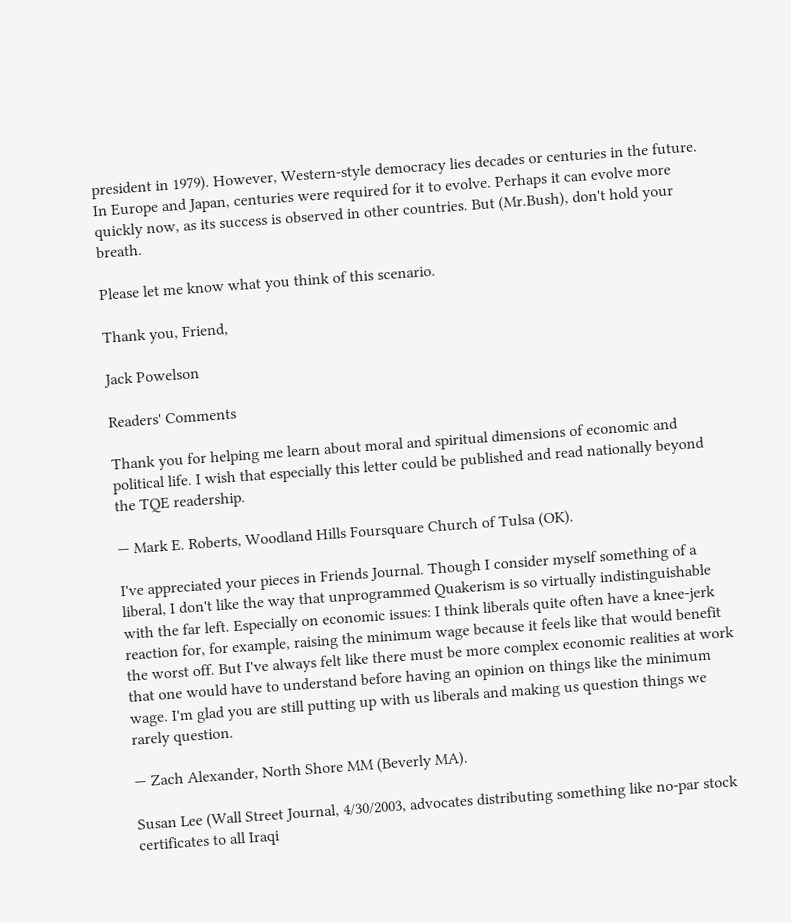president in 1979). However, Western-style democracy lies decades or centuries in the future. In Europe and Japan, centuries were required for it to evolve. Perhaps it can evolve more quickly now, as its success is observed in other countries. But (Mr.Bush), don't hold your breath.

Please let me know what you think of this scenario.

Thank you, Friend,

Jack Powelson

Readers' Comments

Thank you for helping me learn about moral and spiritual dimensions of economic and political life. I wish that especially this letter could be published and read nationally beyond the TQE readership.

— Mark E. Roberts, Woodland Hills Foursquare Church of Tulsa (OK).

I've appreciated your pieces in Friends Journal. Though I consider myself something of a liberal, I don't like the way that unprogrammed Quakerism is so virtually indistinguishable with the far left. Especially on economic issues: I think liberals quite often have a knee-jerk reaction for, for example, raising the minimum wage because it feels like that would benefit the worst off. But I've always felt like there must be more complex economic realities at work that one would have to understand before having an opinion on things like the minimum wage. I'm glad you are still putting up with us liberals and making us question things we rarely question.

— Zach Alexander, North Shore MM (Beverly MA).

Susan Lee (Wall Street Journal, 4/30/2003, advocates distributing something like no-par stock certificates to all Iraqi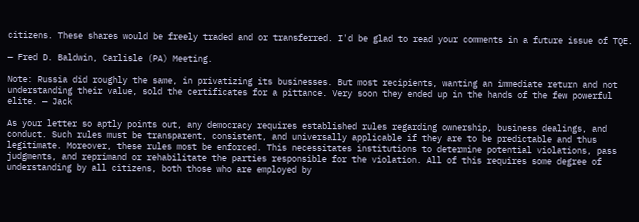citizens. These shares would be freely traded and or transferred. I'd be glad to read your comments in a future issue of TQE.

— Fred D. Baldwin, Carlisle (PA) Meeting.

Note: Russia did roughly the same, in privatizing its businesses. But most recipients, wanting an immediate return and not understanding their value, sold the certificates for a pittance. Very soon they ended up in the hands of the few powerful elite. — Jack

As your letter so aptly points out, any democracy requires established rules regarding ownership, business dealings, and conduct. Such rules must be transparent, consistent, and universally applicable if they are to be predictable and thus legitimate. Moreover, these rules most be enforced. This necessitates institutions to determine potential violations, pass judgments, and reprimand or rehabilitate the parties responsible for the violation. All of this requires some degree of understanding by all citizens, both those who are employed by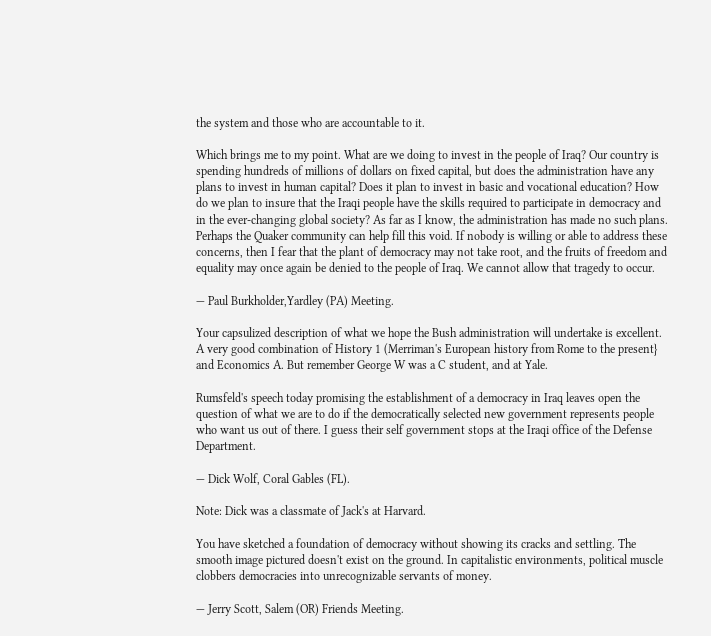the system and those who are accountable to it.

Which brings me to my point. What are we doing to invest in the people of Iraq? Our country is spending hundreds of millions of dollars on fixed capital, but does the administration have any plans to invest in human capital? Does it plan to invest in basic and vocational education? How do we plan to insure that the Iraqi people have the skills required to participate in democracy and in the ever-changing global society? As far as I know, the administration has made no such plans. Perhaps the Quaker community can help fill this void. If nobody is willing or able to address these concerns, then I fear that the plant of democracy may not take root, and the fruits of freedom and equality may once again be denied to the people of Iraq. We cannot allow that tragedy to occur.

— Paul Burkholder,Yardley (PA) Meeting.

Your capsulized description of what we hope the Bush administration will undertake is excellent. A very good combination of History 1 (Merriman's European history from Rome to the present} and Economics A. But remember George W was a C student, and at Yale.

Rumsfeld's speech today promising the establishment of a democracy in Iraq leaves open the question of what we are to do if the democratically selected new government represents people who want us out of there. I guess their self government stops at the Iraqi office of the Defense Department.

— Dick Wolf, Coral Gables (FL).

Note: Dick was a classmate of Jack's at Harvard.

You have sketched a foundation of democracy without showing its cracks and settling. The smooth image pictured doesn't exist on the ground. In capitalistic environments, political muscle clobbers democracies into unrecognizable servants of money.

— Jerry Scott, Salem (OR) Friends Meeting.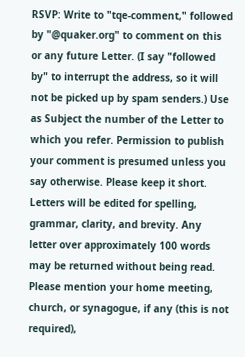RSVP: Write to "tqe-comment," followed by "@quaker.org" to comment on this or any future Letter. (I say "followed by" to interrupt the address, so it will not be picked up by spam senders.) Use as Subject the number of the Letter to which you refer. Permission to publish your comment is presumed unless you say otherwise. Please keep it short. Letters will be edited for spelling, grammar, clarity, and brevity. Any letter over approximately 100 words may be returned without being read. Please mention your home meeting, church, or synagogue, if any (this is not required),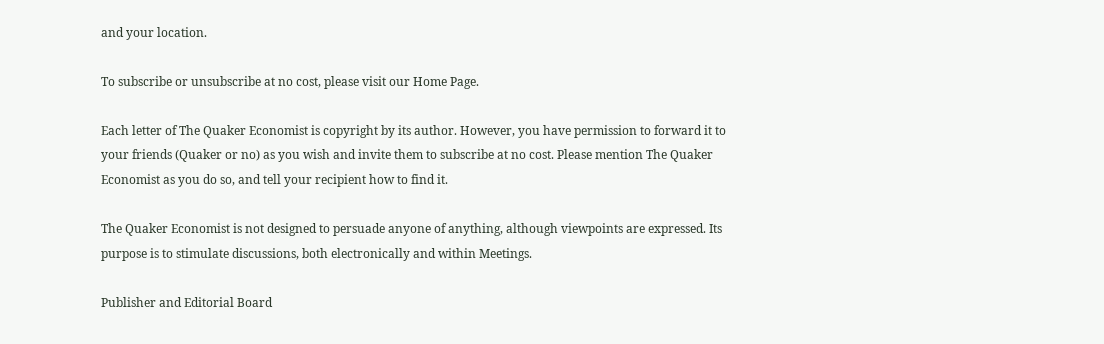and your location.

To subscribe or unsubscribe at no cost, please visit our Home Page.

Each letter of The Quaker Economist is copyright by its author. However, you have permission to forward it to your friends (Quaker or no) as you wish and invite them to subscribe at no cost. Please mention The Quaker Economist as you do so, and tell your recipient how to find it.

The Quaker Economist is not designed to persuade anyone of anything, although viewpoints are expressed. Its purpose is to stimulate discussions, both electronically and within Meetings.

Publisher and Editorial Board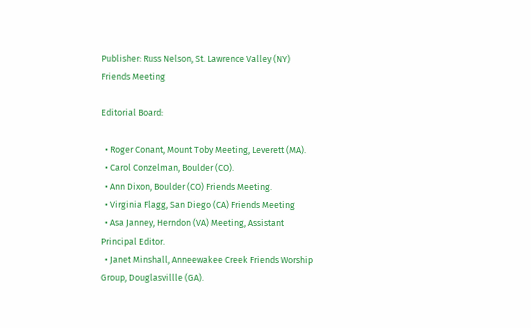Publisher: Russ Nelson, St. Lawrence Valley (NY) Friends Meeting

Editorial Board:

  • Roger Conant, Mount Toby Meeting, Leverett (MA).
  • Carol Conzelman, Boulder (CO).
  • Ann Dixon, Boulder (CO) Friends Meeting.
  • Virginia Flagg, San Diego (CA) Friends Meeting
  • Asa Janney, Herndon (VA) Meeting, Assistant Principal Editor.
  • Janet Minshall, Anneewakee Creek Friends Worship Group, Douglasvillle (GA).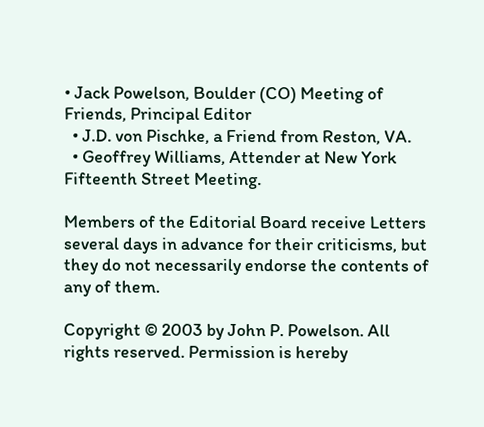• Jack Powelson, Boulder (CO) Meeting of Friends, Principal Editor
  • J.D. von Pischke, a Friend from Reston, VA.
  • Geoffrey Williams, Attender at New York Fifteenth Street Meeting.

Members of the Editorial Board receive Letters several days in advance for their criticisms, but they do not necessarily endorse the contents of any of them.

Copyright © 2003 by John P. Powelson. All rights reserved. Permission is hereby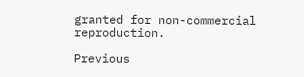granted for non-commercial reproduction.

Previous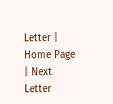Letter | Home Page | Next Letter